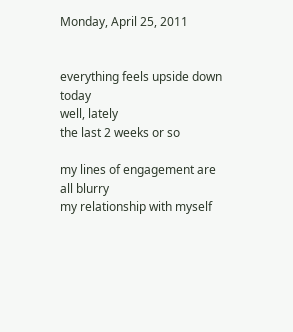Monday, April 25, 2011


everything feels upside down today
well, lately
the last 2 weeks or so

my lines of engagement are all blurry
my relationship with myself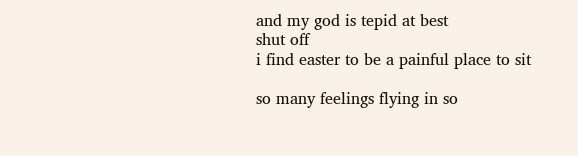and my god is tepid at best
shut off
i find easter to be a painful place to sit

so many feelings flying in so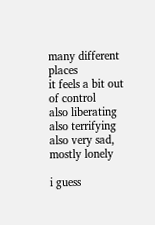many different places
it feels a bit out of control
also liberating
also terrifying
also very sad, mostly lonely

i guess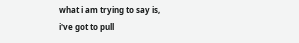what i am trying to say is,
i've got to pull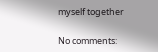myself together

No comments: